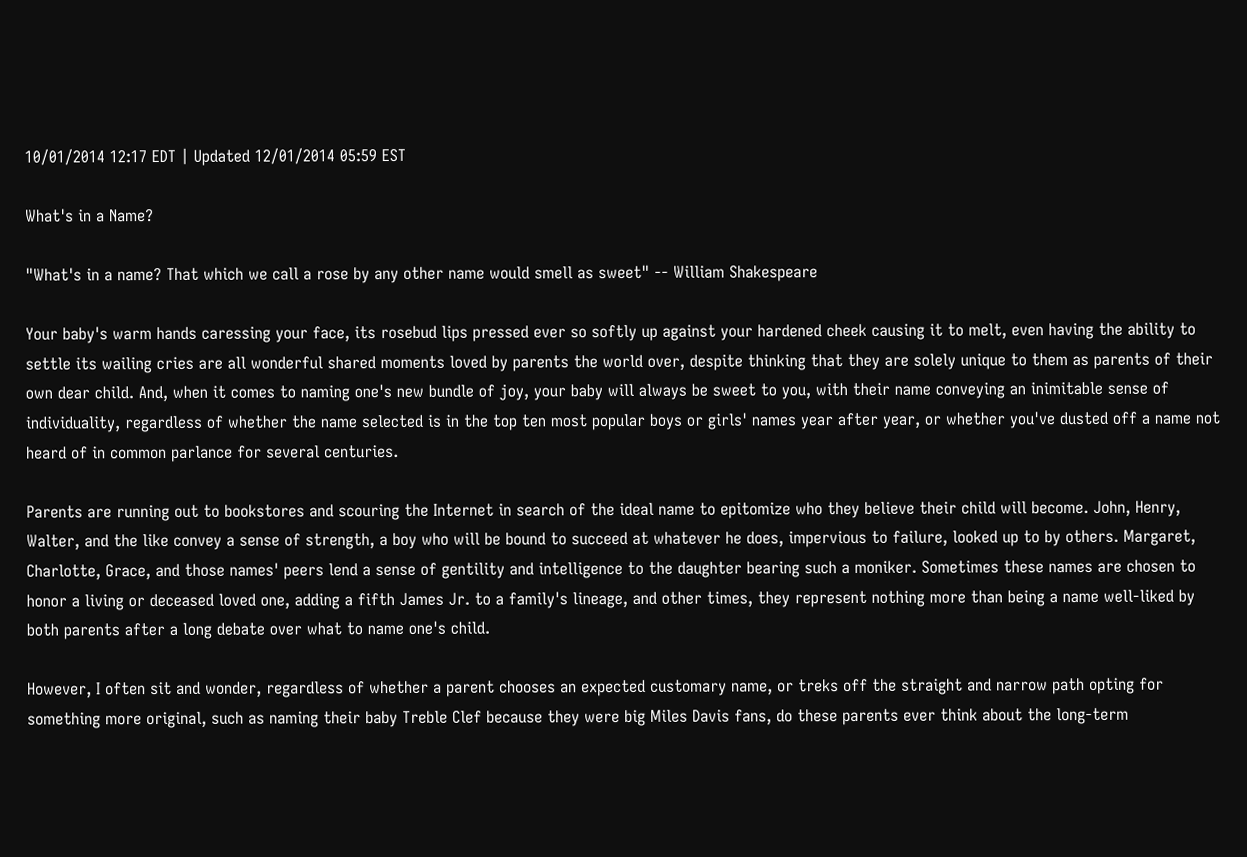10/01/2014 12:17 EDT | Updated 12/01/2014 05:59 EST

What's in a Name?

"What's in a name? That which we call a rose by any other name would smell as sweet" -- William Shakespeare

Your baby's warm hands caressing your face, its rosebud lips pressed ever so softly up against your hardened cheek causing it to melt, even having the ability to settle its wailing cries are all wonderful shared moments loved by parents the world over, despite thinking that they are solely unique to them as parents of their own dear child. And, when it comes to naming one's new bundle of joy, your baby will always be sweet to you, with their name conveying an inimitable sense of individuality, regardless of whether the name selected is in the top ten most popular boys or girls' names year after year, or whether you've dusted off a name not heard of in common parlance for several centuries.

Parents are running out to bookstores and scouring the Internet in search of the ideal name to epitomize who they believe their child will become. John, Henry, Walter, and the like convey a sense of strength, a boy who will be bound to succeed at whatever he does, impervious to failure, looked up to by others. Margaret, Charlotte, Grace, and those names' peers lend a sense of gentility and intelligence to the daughter bearing such a moniker. Sometimes these names are chosen to honor a living or deceased loved one, adding a fifth James Jr. to a family's lineage, and other times, they represent nothing more than being a name well-liked by both parents after a long debate over what to name one's child.

However, I often sit and wonder, regardless of whether a parent chooses an expected customary name, or treks off the straight and narrow path opting for something more original, such as naming their baby Treble Clef because they were big Miles Davis fans, do these parents ever think about the long-term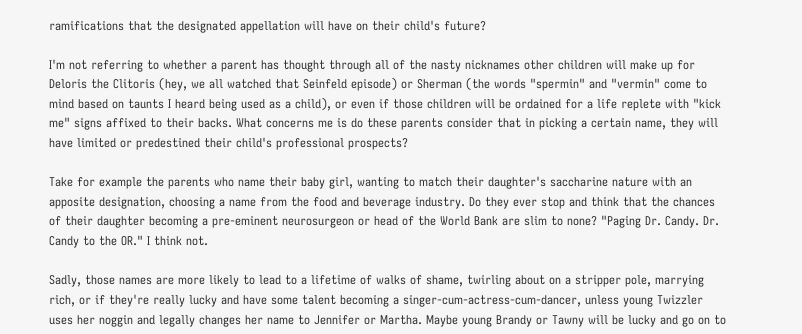ramifications that the designated appellation will have on their child's future?

I'm not referring to whether a parent has thought through all of the nasty nicknames other children will make up for Deloris the Clitoris (hey, we all watched that Seinfeld episode) or Sherman (the words "spermin" and "vermin" come to mind based on taunts I heard being used as a child), or even if those children will be ordained for a life replete with "kick me" signs affixed to their backs. What concerns me is do these parents consider that in picking a certain name, they will have limited or predestined their child's professional prospects?

Take for example the parents who name their baby girl, wanting to match their daughter's saccharine nature with an apposite designation, choosing a name from the food and beverage industry. Do they ever stop and think that the chances of their daughter becoming a pre-eminent neurosurgeon or head of the World Bank are slim to none? "Paging Dr. Candy. Dr. Candy to the OR." I think not.

Sadly, those names are more likely to lead to a lifetime of walks of shame, twirling about on a stripper pole, marrying rich, or if they're really lucky and have some talent becoming a singer-cum-actress-cum-dancer, unless young Twizzler uses her noggin and legally changes her name to Jennifer or Martha. Maybe young Brandy or Tawny will be lucky and go on to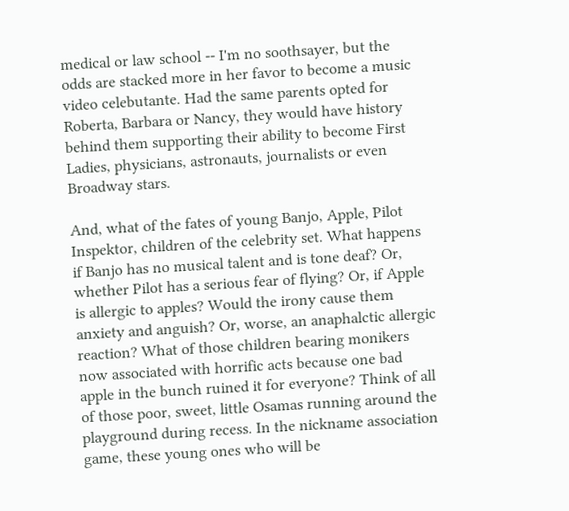medical or law school -- I'm no soothsayer, but the odds are stacked more in her favor to become a music video celebutante. Had the same parents opted for Roberta, Barbara or Nancy, they would have history behind them supporting their ability to become First Ladies, physicians, astronauts, journalists or even Broadway stars.

And, what of the fates of young Banjo, Apple, Pilot Inspektor, children of the celebrity set. What happens if Banjo has no musical talent and is tone deaf? Or, whether Pilot has a serious fear of flying? Or, if Apple is allergic to apples? Would the irony cause them anxiety and anguish? Or, worse, an anaphalctic allergic reaction? What of those children bearing monikers now associated with horrific acts because one bad apple in the bunch ruined it for everyone? Think of all of those poor, sweet, little Osamas running around the playground during recess. In the nickname association game, these young ones who will be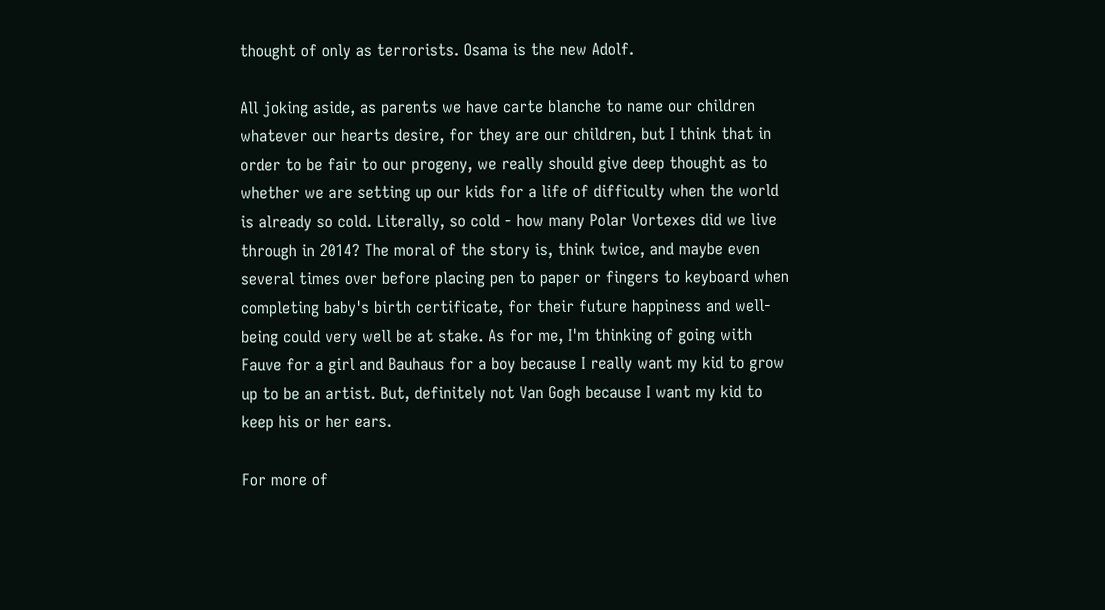thought of only as terrorists. Osama is the new Adolf.

All joking aside, as parents we have carte blanche to name our children whatever our hearts desire, for they are our children, but I think that in order to be fair to our progeny, we really should give deep thought as to whether we are setting up our kids for a life of difficulty when the world is already so cold. Literally, so cold - how many Polar Vortexes did we live through in 2014? The moral of the story is, think twice, and maybe even several times over before placing pen to paper or fingers to keyboard when completing baby's birth certificate, for their future happiness and well-being could very well be at stake. As for me, I'm thinking of going with Fauve for a girl and Bauhaus for a boy because I really want my kid to grow up to be an artist. But, definitely not Van Gogh because I want my kid to keep his or her ears.

For more of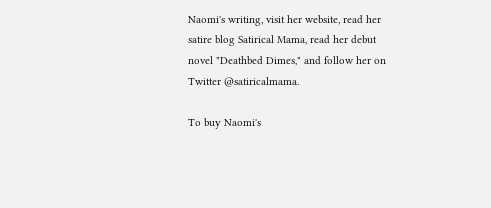Naomi's writing, visit her website, read her satire blog Satirical Mama, read her debut novel "Deathbed Dimes," and follow her on Twitter @satiricalmama.

To buy Naomi's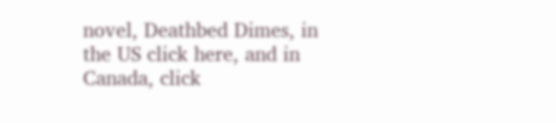novel, Deathbed Dimes, in the US click here, and in Canada, click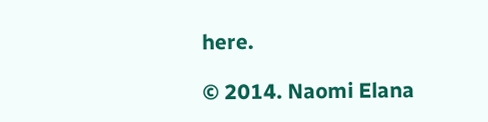here.

© 2014. Naomi Elana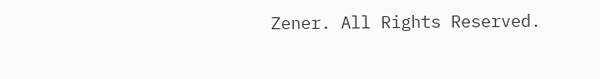Zener. All Rights Reserved.